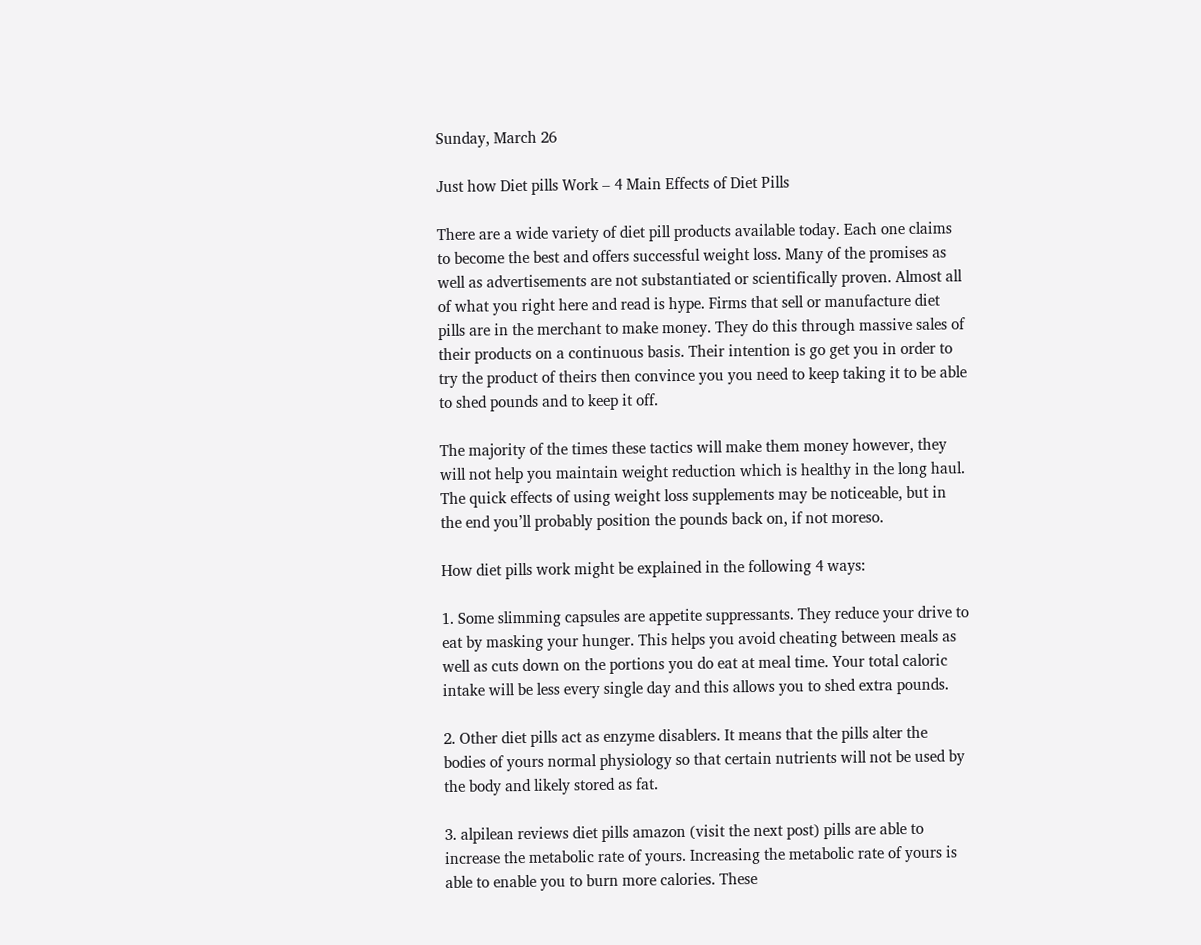Sunday, March 26

Just how Diet pills Work – 4 Main Effects of Diet Pills

There are a wide variety of diet pill products available today. Each one claims to become the best and offers successful weight loss. Many of the promises as well as advertisements are not substantiated or scientifically proven. Almost all of what you right here and read is hype. Firms that sell or manufacture diet pills are in the merchant to make money. They do this through massive sales of their products on a continuous basis. Their intention is go get you in order to try the product of theirs then convince you you need to keep taking it to be able to shed pounds and to keep it off.

The majority of the times these tactics will make them money however, they will not help you maintain weight reduction which is healthy in the long haul. The quick effects of using weight loss supplements may be noticeable, but in the end you’ll probably position the pounds back on, if not moreso.

How diet pills work might be explained in the following 4 ways:

1. Some slimming capsules are appetite suppressants. They reduce your drive to eat by masking your hunger. This helps you avoid cheating between meals as well as cuts down on the portions you do eat at meal time. Your total caloric intake will be less every single day and this allows you to shed extra pounds.

2. Other diet pills act as enzyme disablers. It means that the pills alter the bodies of yours normal physiology so that certain nutrients will not be used by the body and likely stored as fat.

3. alpilean reviews diet pills amazon (visit the next post) pills are able to increase the metabolic rate of yours. Increasing the metabolic rate of yours is able to enable you to burn more calories. These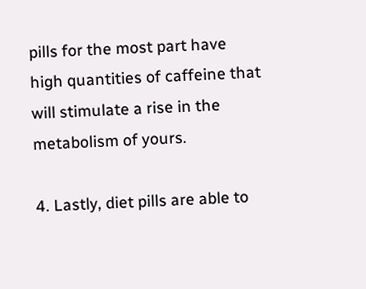pills for the most part have high quantities of caffeine that will stimulate a rise in the metabolism of yours.

4. Lastly, diet pills are able to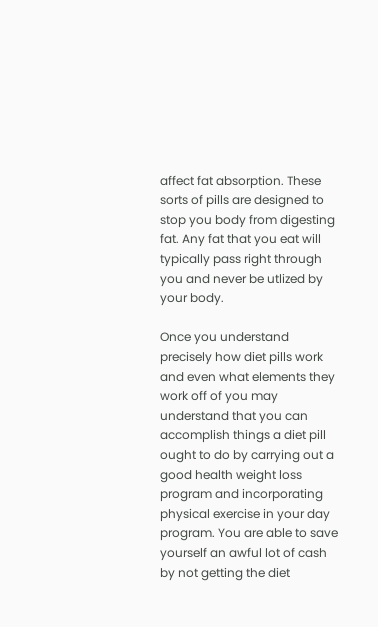affect fat absorption. These sorts of pills are designed to stop you body from digesting fat. Any fat that you eat will typically pass right through you and never be utlized by your body.

Once you understand precisely how diet pills work and even what elements they work off of you may understand that you can accomplish things a diet pill ought to do by carrying out a good health weight loss program and incorporating physical exercise in your day program. You are able to save yourself an awful lot of cash by not getting the diet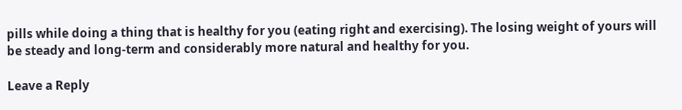pills while doing a thing that is healthy for you (eating right and exercising). The losing weight of yours will be steady and long-term and considerably more natural and healthy for you.

Leave a Reply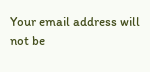Your email address will not be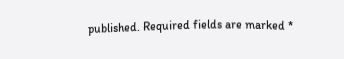published. Required fields are marked *